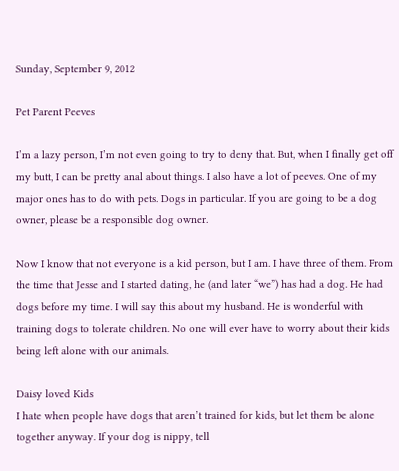Sunday, September 9, 2012

Pet Parent Peeves

I’m a lazy person, I’m not even going to try to deny that. But, when I finally get off my butt, I can be pretty anal about things. I also have a lot of peeves. One of my major ones has to do with pets. Dogs in particular. If you are going to be a dog owner, please be a responsible dog owner.

Now I know that not everyone is a kid person, but I am. I have three of them. From the time that Jesse and I started dating, he (and later “we”) has had a dog. He had dogs before my time. I will say this about my husband. He is wonderful with training dogs to tolerate children. No one will ever have to worry about their kids being left alone with our animals.

Daisy loved Kids
I hate when people have dogs that aren’t trained for kids, but let them be alone together anyway. If your dog is nippy, tell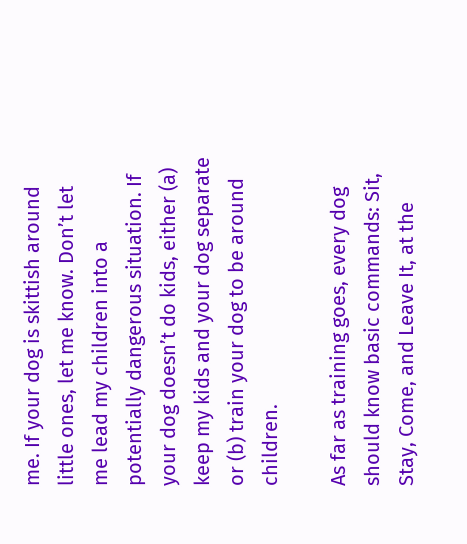me. If your dog is skittish around little ones, let me know. Don’t let me lead my children into a potentially dangerous situation. If your dog doesn’t do kids, either (a) keep my kids and your dog separate or (b) train your dog to be around children.

As far as training goes, every dog should know basic commands: Sit, Stay, Come, and Leave It, at the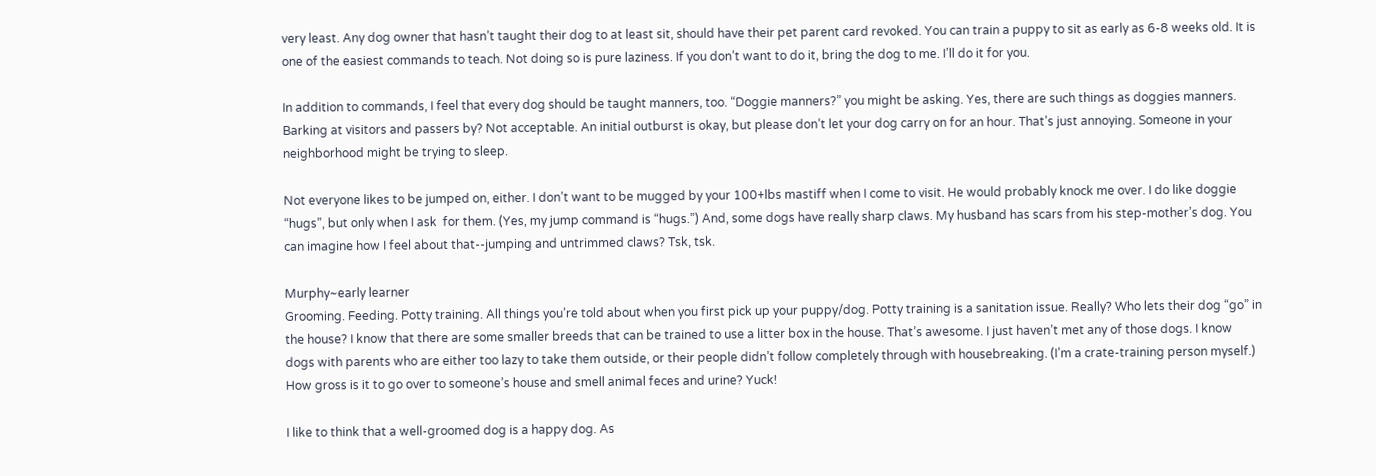very least. Any dog owner that hasn’t taught their dog to at least sit, should have their pet parent card revoked. You can train a puppy to sit as early as 6-8 weeks old. It is one of the easiest commands to teach. Not doing so is pure laziness. If you don’t want to do it, bring the dog to me. I’ll do it for you.

In addition to commands, I feel that every dog should be taught manners, too. “Doggie manners?” you might be asking. Yes, there are such things as doggies manners. Barking at visitors and passers by? Not acceptable. An initial outburst is okay, but please don’t let your dog carry on for an hour. That’s just annoying. Someone in your neighborhood might be trying to sleep.

Not everyone likes to be jumped on, either. I don’t want to be mugged by your 100+lbs mastiff when I come to visit. He would probably knock me over. I do like doggie “hugs”, but only when I ask  for them. (Yes, my jump command is “hugs.”) And, some dogs have really sharp claws. My husband has scars from his step-mother’s dog. You can imagine how I feel about that--jumping and untrimmed claws? Tsk, tsk.

Murphy~early learner
Grooming. Feeding. Potty training. All things you’re told about when you first pick up your puppy/dog. Potty training is a sanitation issue. Really? Who lets their dog “go” in the house? I know that there are some smaller breeds that can be trained to use a litter box in the house. That’s awesome. I just haven’t met any of those dogs. I know dogs with parents who are either too lazy to take them outside, or their people didn’t follow completely through with housebreaking. (I’m a crate-training person myself.) How gross is it to go over to someone’s house and smell animal feces and urine? Yuck!

I like to think that a well-groomed dog is a happy dog. As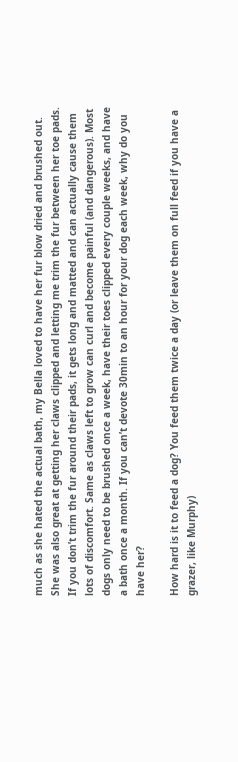much as she hated the actual bath, my Bella loved to have her fur blow dried and brushed out. She was also great at getting her claws clipped and letting me trim the fur between her toe pads. If you don’t trim the fur around their pads, it gets long and matted and can actually cause them lots of discomfort. Same as claws left to grow can curl and become painful (and dangerous). Most dogs only need to be brushed once a week, have their toes clipped every couple weeks, and have a bath once a month. If you can’t devote 30min to an hour for your dog each week, why do you have her?

How hard is it to feed a dog? You feed them twice a day (or leave them on full feed if you have a grazer, like Murphy)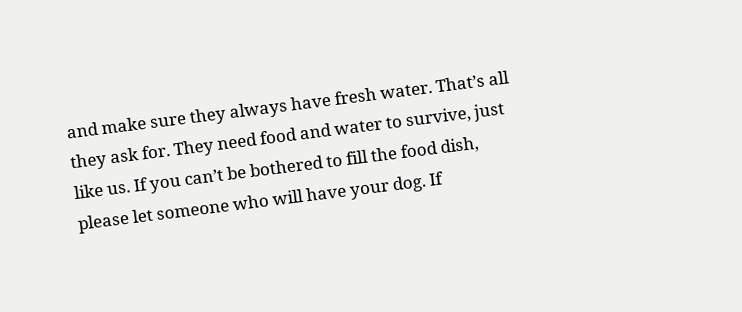and make sure they always have fresh water. That’s all they ask for. They need food and water to survive, just like us. If you can’t be bothered to fill the food dish, please let someone who will have your dog. If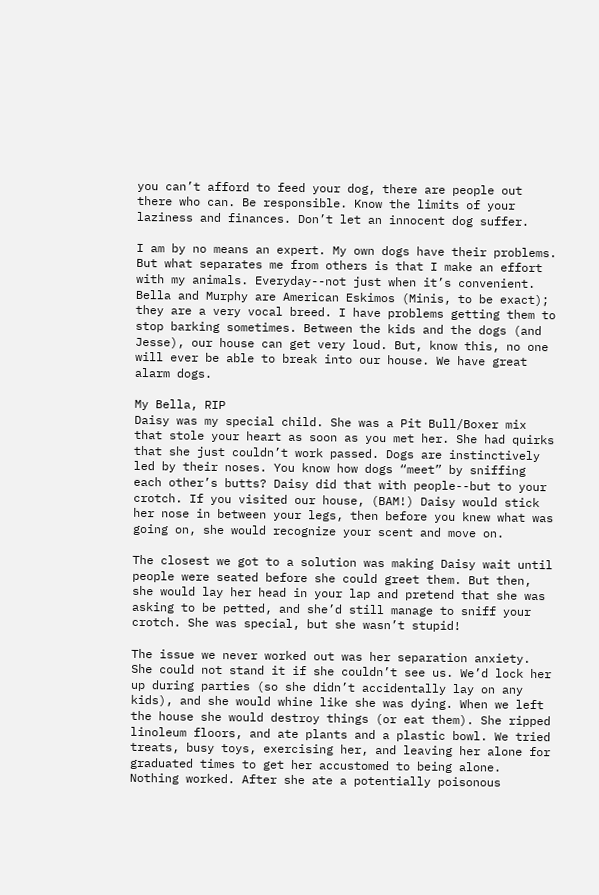you can’t afford to feed your dog, there are people out there who can. Be responsible. Know the limits of your laziness and finances. Don’t let an innocent dog suffer.

I am by no means an expert. My own dogs have their problems. But what separates me from others is that I make an effort with my animals. Everyday--not just when it’s convenient. Bella and Murphy are American Eskimos (Minis, to be exact); they are a very vocal breed. I have problems getting them to stop barking sometimes. Between the kids and the dogs (and Jesse), our house can get very loud. But, know this, no one will ever be able to break into our house. We have great alarm dogs.

My Bella, RIP
Daisy was my special child. She was a Pit Bull/Boxer mix that stole your heart as soon as you met her. She had quirks that she just couldn’t work passed. Dogs are instinctively led by their noses. You know how dogs “meet” by sniffing each other’s butts? Daisy did that with people--but to your crotch. If you visited our house, (BAM!) Daisy would stick her nose in between your legs, then before you knew what was going on, she would recognize your scent and move on.

The closest we got to a solution was making Daisy wait until people were seated before she could greet them. But then, she would lay her head in your lap and pretend that she was asking to be petted, and she’d still manage to sniff your crotch. She was special, but she wasn’t stupid!

The issue we never worked out was her separation anxiety. She could not stand it if she couldn’t see us. We’d lock her up during parties (so she didn’t accidentally lay on any kids), and she would whine like she was dying. When we left the house she would destroy things (or eat them). She ripped linoleum floors, and ate plants and a plastic bowl. We tried treats, busy toys, exercising her, and leaving her alone for graduated times to get her accustomed to being alone. Nothing worked. After she ate a potentially poisonous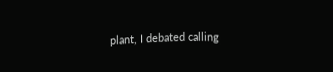plant, I debated calling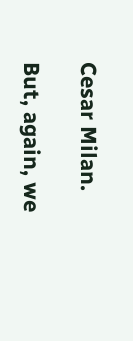Cesar Milan.

But, again, we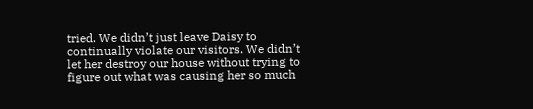tried. We didn’t just leave Daisy to continually violate our visitors. We didn’t let her destroy our house without trying to figure out what was causing her so much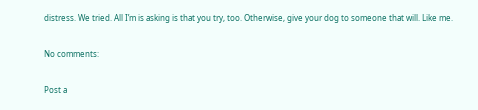distress. We tried. All I’m is asking is that you try, too. Otherwise, give your dog to someone that will. Like me.

No comments:

Post a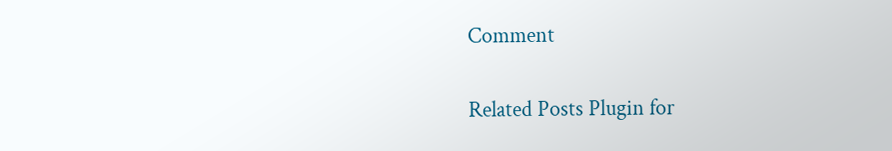Comment

Related Posts Plugin for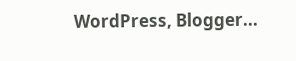WordPress, Blogger...